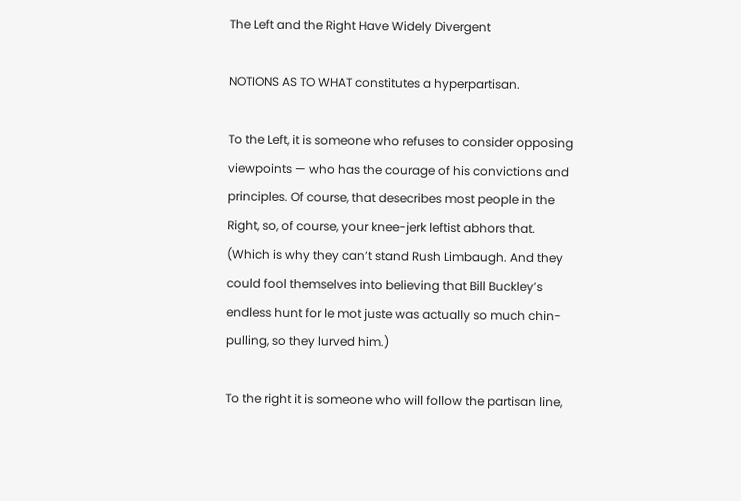The Left and the Right Have Widely Divergent

NOTIONS AS TO WHAT constitutes a hyperpartisan.

To the Left, it is someone who refuses to consider opposing viewpoints — who has the courage of his convictions and principles. Of course, that desecribes most people in the Right, so, of course, your knee-jerk leftist abhors that. (Which is why they can’t stand Rush Limbaugh. And they could fool themselves into believing that Bill Buckley’s endless hunt for le mot juste was actually so much chin-pulling, so they lurved him.)

To the right it is someone who will follow the partisan line,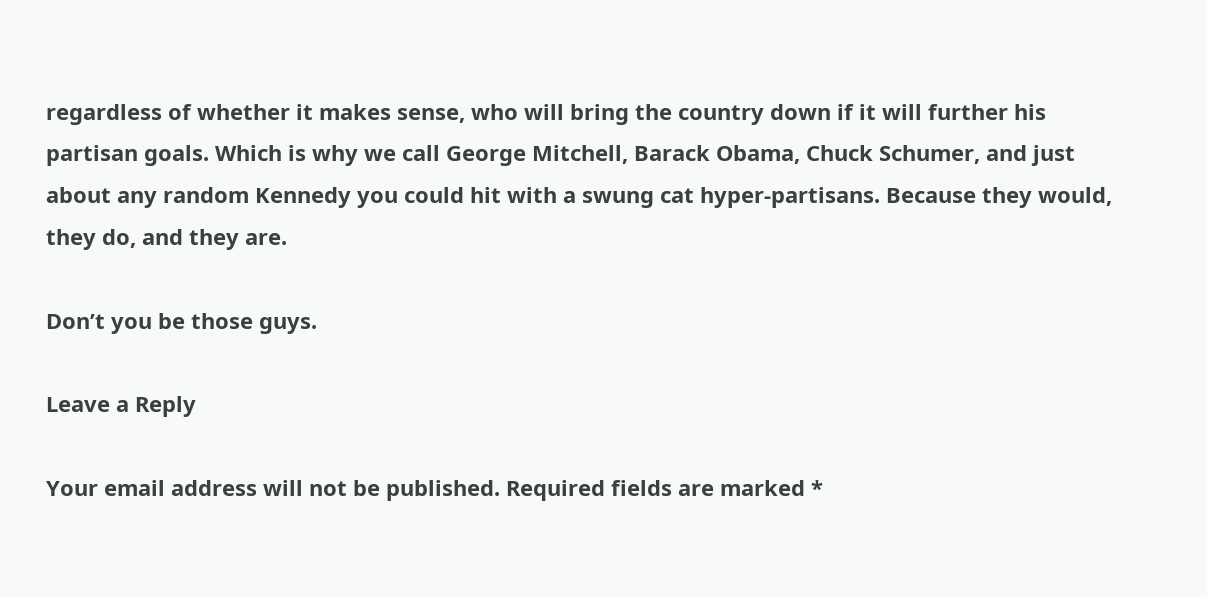regardless of whether it makes sense, who will bring the country down if it will further his partisan goals. Which is why we call George Mitchell, Barack Obama, Chuck Schumer, and just about any random Kennedy you could hit with a swung cat hyper-partisans. Because they would, they do, and they are.

Don’t you be those guys.

Leave a Reply

Your email address will not be published. Required fields are marked *